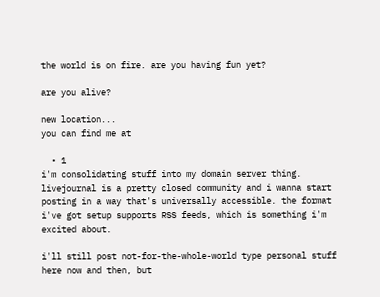the world is on fire. are you having fun yet?

are you alive?

new location...
you can find me at

  • 1
i'm consolidating stuff into my domain server thing. livejournal is a pretty closed community and i wanna start posting in a way that's universally accessible. the format i've got setup supports RSS feeds, which is something i'm excited about.

i'll still post not-for-the-whole-world type personal stuff here now and then, but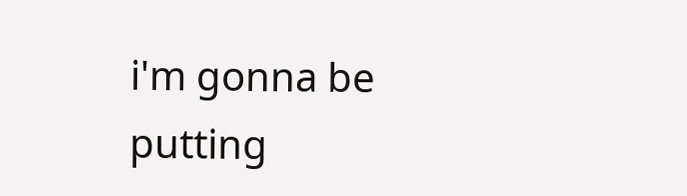i'm gonna be putting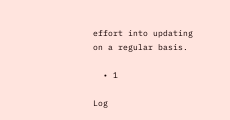effort into updating on a regular basis.

  • 1

Log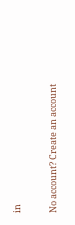in

No account? Create an account